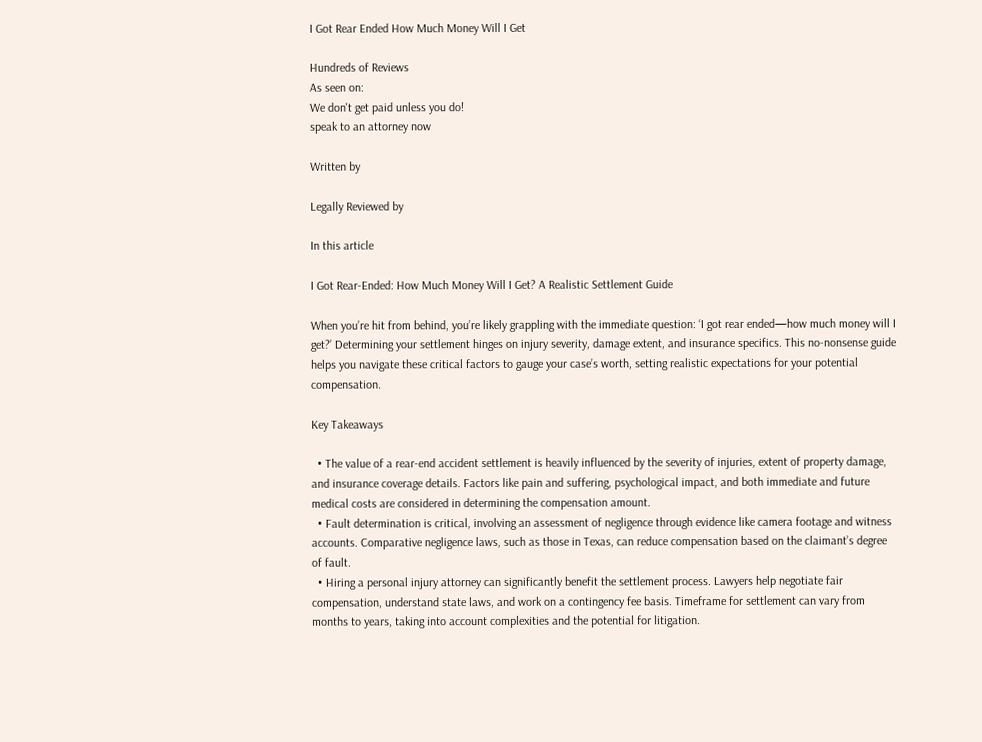I Got Rear Ended How Much Money Will I Get

Hundreds of Reviews
As seen on:
We don't get paid unless you do!
speak to an attorney now

Written by

Legally Reviewed by

In this article

I Got Rear-Ended: How Much Money Will I Get? A Realistic Settlement Guide

When you’re hit from behind, you’re likely grappling with the immediate question: ‘I got rear ended—how much money will I get?’ Determining your settlement hinges on injury severity, damage extent, and insurance specifics. This no-nonsense guide helps you navigate these critical factors to gauge your case’s worth, setting realistic expectations for your potential compensation.

Key Takeaways

  • The value of a rear-end accident settlement is heavily influenced by the severity of injuries, extent of property damage, and insurance coverage details. Factors like pain and suffering, psychological impact, and both immediate and future medical costs are considered in determining the compensation amount.
  • Fault determination is critical, involving an assessment of negligence through evidence like camera footage and witness accounts. Comparative negligence laws, such as those in Texas, can reduce compensation based on the claimant’s degree of fault.
  • Hiring a personal injury attorney can significantly benefit the settlement process. Lawyers help negotiate fair compensation, understand state laws, and work on a contingency fee basis. Timeframe for settlement can vary from months to years, taking into account complexities and the potential for litigation.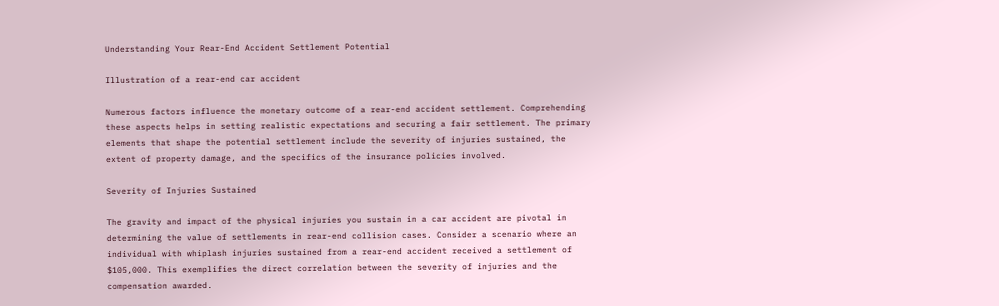Understanding Your Rear-End Accident Settlement Potential

Illustration of a rear-end car accident

Numerous factors influence the monetary outcome of a rear-end accident settlement. Comprehending these aspects helps in setting realistic expectations and securing a fair settlement. The primary elements that shape the potential settlement include the severity of injuries sustained, the extent of property damage, and the specifics of the insurance policies involved.

Severity of Injuries Sustained

The gravity and impact of the physical injuries you sustain in a car accident are pivotal in determining the value of settlements in rear-end collision cases. Consider a scenario where an individual with whiplash injuries sustained from a rear-end accident received a settlement of $105,000. This exemplifies the direct correlation between the severity of injuries and the compensation awarded.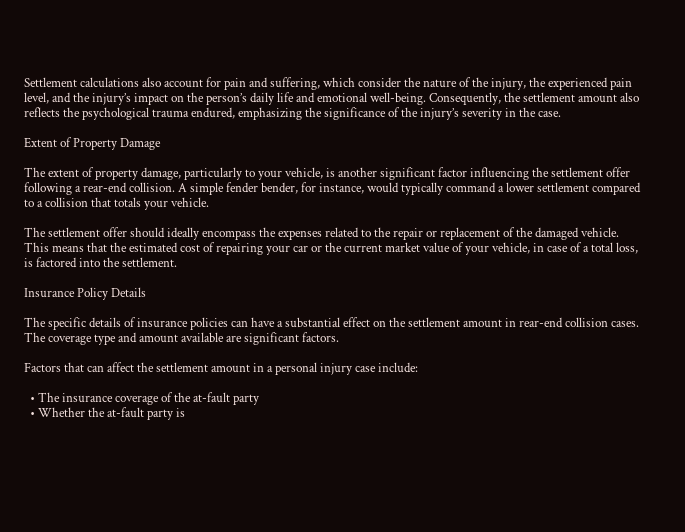Settlement calculations also account for pain and suffering, which consider the nature of the injury, the experienced pain level, and the injury’s impact on the person’s daily life and emotional well-being. Consequently, the settlement amount also reflects the psychological trauma endured, emphasizing the significance of the injury’s severity in the case.

Extent of Property Damage

The extent of property damage, particularly to your vehicle, is another significant factor influencing the settlement offer following a rear-end collision. A simple fender bender, for instance, would typically command a lower settlement compared to a collision that totals your vehicle.

The settlement offer should ideally encompass the expenses related to the repair or replacement of the damaged vehicle. This means that the estimated cost of repairing your car or the current market value of your vehicle, in case of a total loss, is factored into the settlement.

Insurance Policy Details

The specific details of insurance policies can have a substantial effect on the settlement amount in rear-end collision cases. The coverage type and amount available are significant factors.

Factors that can affect the settlement amount in a personal injury case include:

  • The insurance coverage of the at-fault party
  • Whether the at-fault party is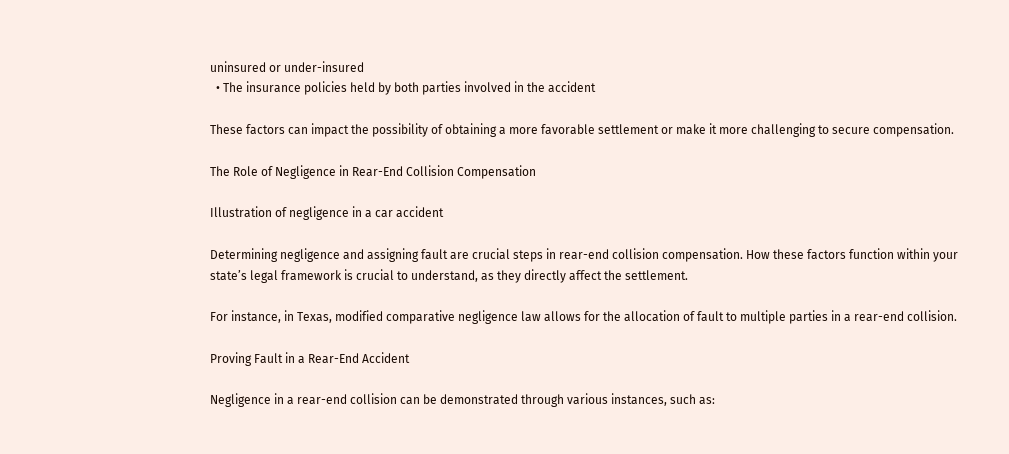uninsured or under-insured
  • The insurance policies held by both parties involved in the accident

These factors can impact the possibility of obtaining a more favorable settlement or make it more challenging to secure compensation.

The Role of Negligence in Rear-End Collision Compensation

Illustration of negligence in a car accident

Determining negligence and assigning fault are crucial steps in rear-end collision compensation. How these factors function within your state’s legal framework is crucial to understand, as they directly affect the settlement.

For instance, in Texas, modified comparative negligence law allows for the allocation of fault to multiple parties in a rear-end collision.

Proving Fault in a Rear-End Accident

Negligence in a rear-end collision can be demonstrated through various instances, such as: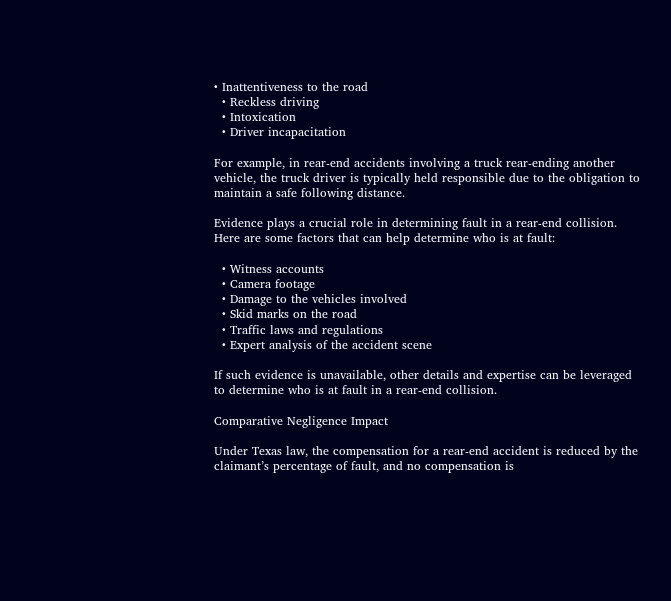• Inattentiveness to the road
  • Reckless driving
  • Intoxication
  • Driver incapacitation

For example, in rear-end accidents involving a truck rear-ending another vehicle, the truck driver is typically held responsible due to the obligation to maintain a safe following distance.

Evidence plays a crucial role in determining fault in a rear-end collision. Here are some factors that can help determine who is at fault:

  • Witness accounts
  • Camera footage
  • Damage to the vehicles involved
  • Skid marks on the road
  • Traffic laws and regulations
  • Expert analysis of the accident scene

If such evidence is unavailable, other details and expertise can be leveraged to determine who is at fault in a rear-end collision.

Comparative Negligence Impact

Under Texas law, the compensation for a rear-end accident is reduced by the claimant’s percentage of fault, and no compensation is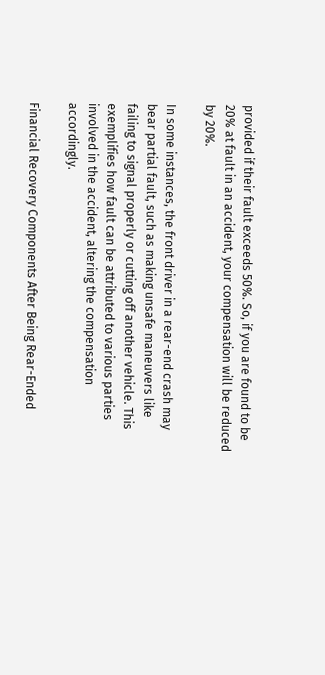provided if their fault exceeds 50%. So, if you are found to be 20% at fault in an accident, your compensation will be reduced by 20%.

In some instances, the front driver in a rear-end crash may bear partial fault, such as making unsafe maneuvers like failing to signal properly or cutting off another vehicle. This exemplifies how fault can be attributed to various parties involved in the accident, altering the compensation accordingly.

Financial Recovery Components After Being Rear-Ended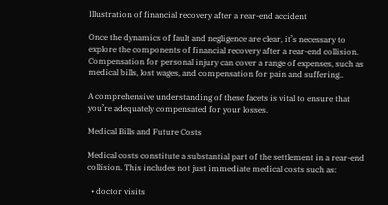Illustration of financial recovery after a rear-end accident

Once the dynamics of fault and negligence are clear, it’s necessary to explore the components of financial recovery after a rear-end collision. Compensation for personal injury can cover a range of expenses, such as medical bills, lost wages, and compensation for pain and suffering..

A comprehensive understanding of these facets is vital to ensure that you’re adequately compensated for your losses.

Medical Bills and Future Costs

Medical costs constitute a substantial part of the settlement in a rear-end collision. This includes not just immediate medical costs such as:

  • doctor visits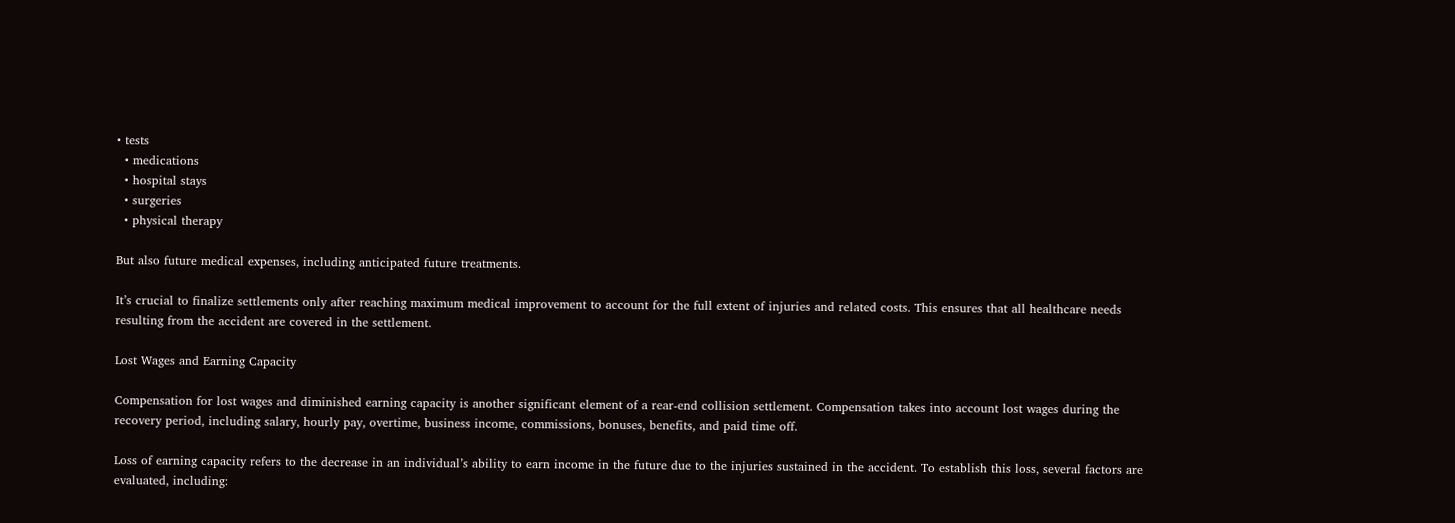• tests
  • medications
  • hospital stays
  • surgeries
  • physical therapy

But also future medical expenses, including anticipated future treatments.

It’s crucial to finalize settlements only after reaching maximum medical improvement to account for the full extent of injuries and related costs. This ensures that all healthcare needs resulting from the accident are covered in the settlement.

Lost Wages and Earning Capacity

Compensation for lost wages and diminished earning capacity is another significant element of a rear-end collision settlement. Compensation takes into account lost wages during the recovery period, including salary, hourly pay, overtime, business income, commissions, bonuses, benefits, and paid time off.

Loss of earning capacity refers to the decrease in an individual’s ability to earn income in the future due to the injuries sustained in the accident. To establish this loss, several factors are evaluated, including: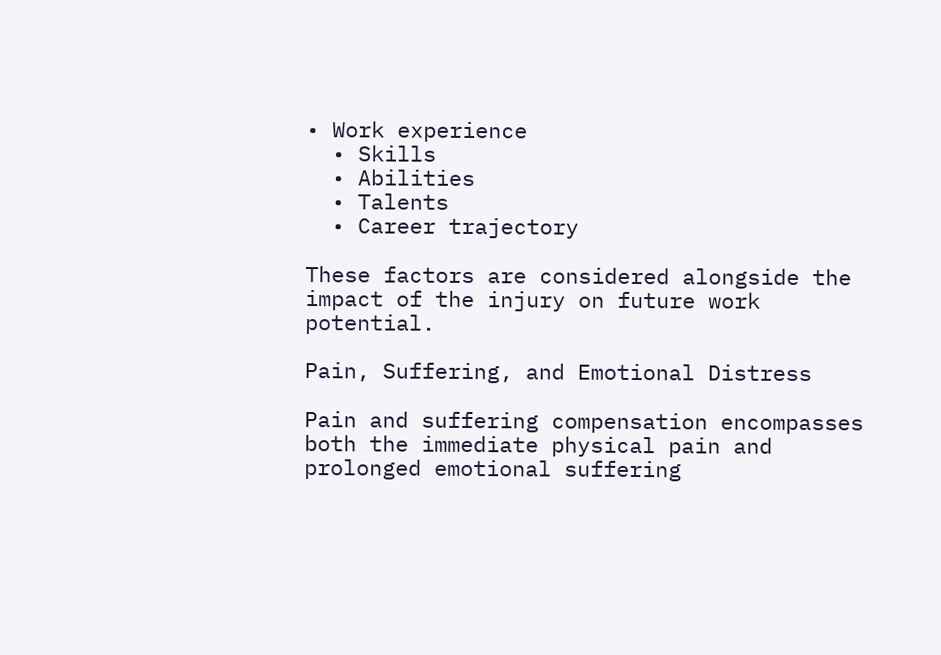• Work experience
  • Skills
  • Abilities
  • Talents
  • Career trajectory

These factors are considered alongside the impact of the injury on future work potential.

Pain, Suffering, and Emotional Distress

Pain and suffering compensation encompasses both the immediate physical pain and prolonged emotional suffering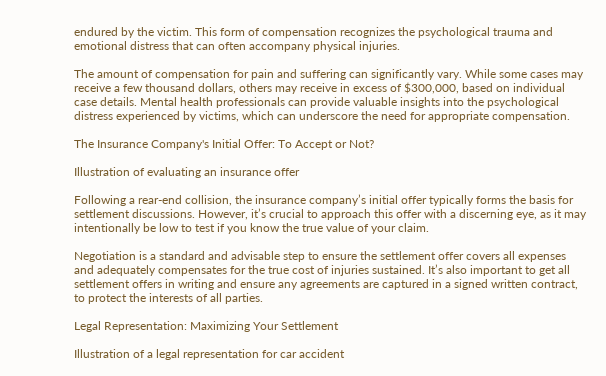endured by the victim. This form of compensation recognizes the psychological trauma and emotional distress that can often accompany physical injuries.

The amount of compensation for pain and suffering can significantly vary. While some cases may receive a few thousand dollars, others may receive in excess of $300,000, based on individual case details. Mental health professionals can provide valuable insights into the psychological distress experienced by victims, which can underscore the need for appropriate compensation.

The Insurance Company's Initial Offer: To Accept or Not?

Illustration of evaluating an insurance offer

Following a rear-end collision, the insurance company’s initial offer typically forms the basis for settlement discussions. However, it’s crucial to approach this offer with a discerning eye, as it may intentionally be low to test if you know the true value of your claim.

Negotiation is a standard and advisable step to ensure the settlement offer covers all expenses and adequately compensates for the true cost of injuries sustained. It’s also important to get all settlement offers in writing and ensure any agreements are captured in a signed written contract, to protect the interests of all parties.

Legal Representation: Maximizing Your Settlement

Illustration of a legal representation for car accident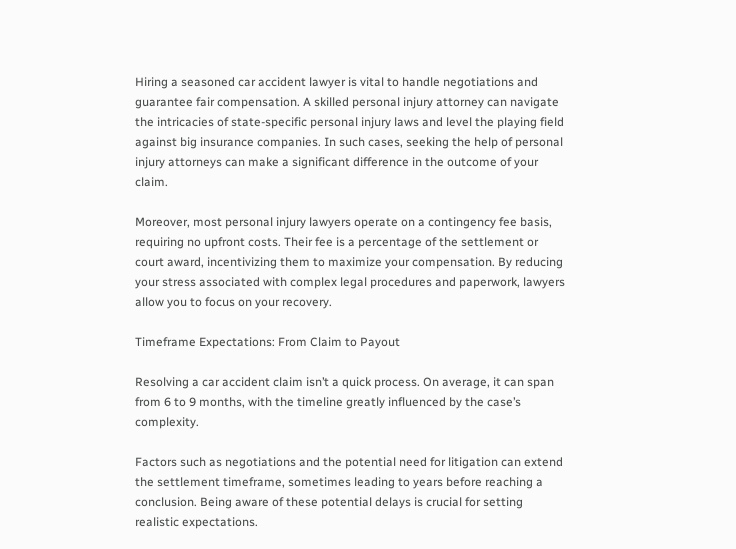Hiring a seasoned car accident lawyer is vital to handle negotiations and guarantee fair compensation. A skilled personal injury attorney can navigate the intricacies of state-specific personal injury laws and level the playing field against big insurance companies. In such cases, seeking the help of personal injury attorneys can make a significant difference in the outcome of your claim.

Moreover, most personal injury lawyers operate on a contingency fee basis, requiring no upfront costs. Their fee is a percentage of the settlement or court award, incentivizing them to maximize your compensation. By reducing your stress associated with complex legal procedures and paperwork, lawyers allow you to focus on your recovery.

Timeframe Expectations: From Claim to Payout

Resolving a car accident claim isn’t a quick process. On average, it can span from 6 to 9 months, with the timeline greatly influenced by the case’s complexity.

Factors such as negotiations and the potential need for litigation can extend the settlement timeframe, sometimes leading to years before reaching a conclusion. Being aware of these potential delays is crucial for setting realistic expectations.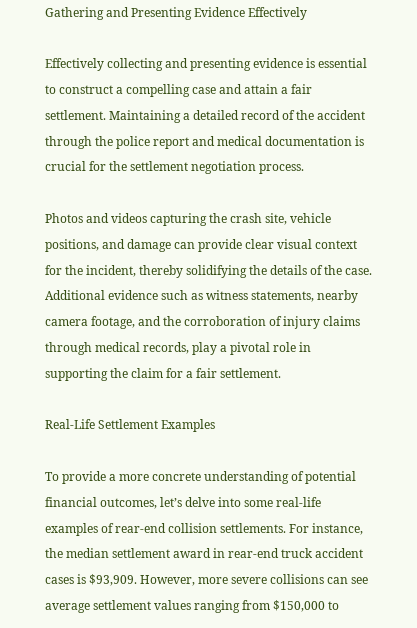Gathering and Presenting Evidence Effectively

Effectively collecting and presenting evidence is essential to construct a compelling case and attain a fair settlement. Maintaining a detailed record of the accident through the police report and medical documentation is crucial for the settlement negotiation process.

Photos and videos capturing the crash site, vehicle positions, and damage can provide clear visual context for the incident, thereby solidifying the details of the case. Additional evidence such as witness statements, nearby camera footage, and the corroboration of injury claims through medical records, play a pivotal role in supporting the claim for a fair settlement.

Real-Life Settlement Examples

To provide a more concrete understanding of potential financial outcomes, let’s delve into some real-life examples of rear-end collision settlements. For instance, the median settlement award in rear-end truck accident cases is $93,909. However, more severe collisions can see average settlement values ranging from $150,000 to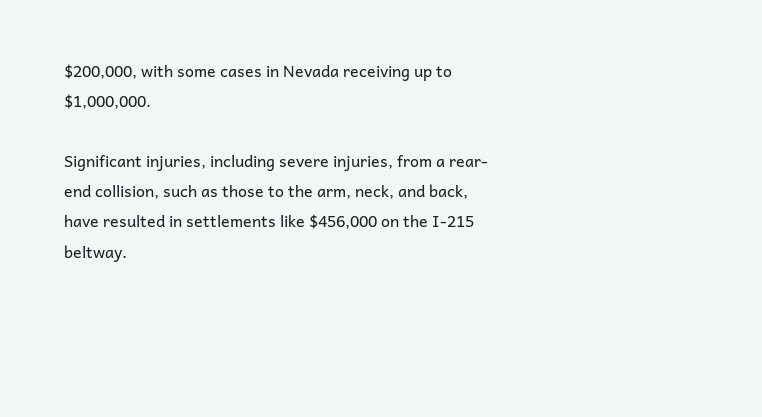$200,000, with some cases in Nevada receiving up to $1,000,000.

Significant injuries, including severe injuries, from a rear-end collision, such as those to the arm, neck, and back, have resulted in settlements like $456,000 on the I-215 beltway.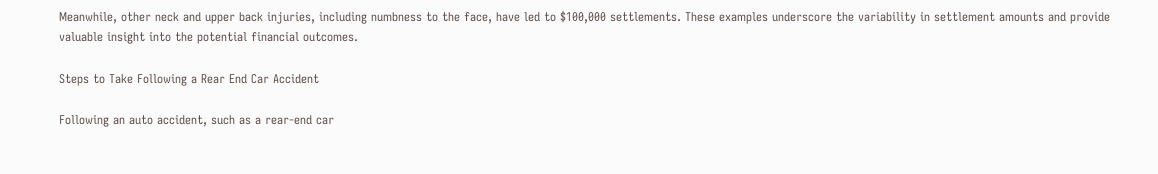Meanwhile, other neck and upper back injuries, including numbness to the face, have led to $100,000 settlements. These examples underscore the variability in settlement amounts and provide valuable insight into the potential financial outcomes.

Steps to Take Following a Rear End Car Accident

Following an auto accident, such as a rear-end car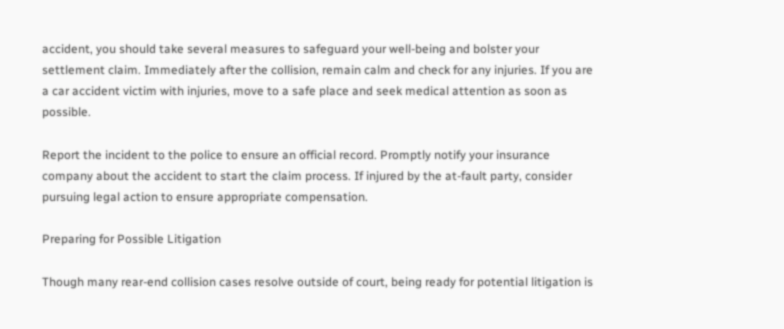accident, you should take several measures to safeguard your well-being and bolster your settlement claim. Immediately after the collision, remain calm and check for any injuries. If you are a car accident victim with injuries, move to a safe place and seek medical attention as soon as possible.

Report the incident to the police to ensure an official record. Promptly notify your insurance company about the accident to start the claim process. If injured by the at-fault party, consider pursuing legal action to ensure appropriate compensation.

Preparing for Possible Litigation

Though many rear-end collision cases resolve outside of court, being ready for potential litigation is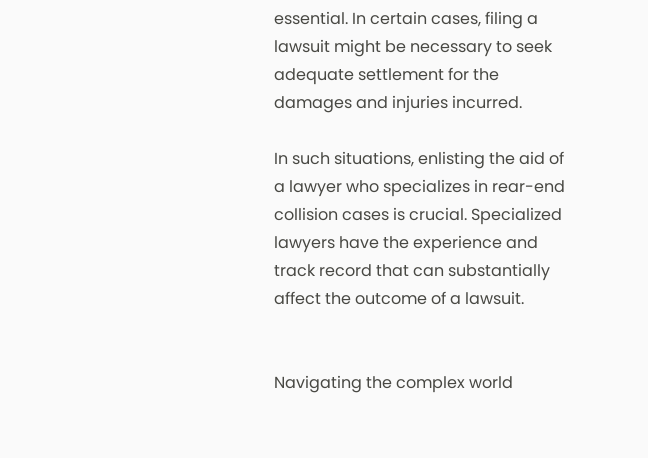essential. In certain cases, filing a lawsuit might be necessary to seek adequate settlement for the damages and injuries incurred.

In such situations, enlisting the aid of a lawyer who specializes in rear-end collision cases is crucial. Specialized lawyers have the experience and track record that can substantially affect the outcome of a lawsuit.


Navigating the complex world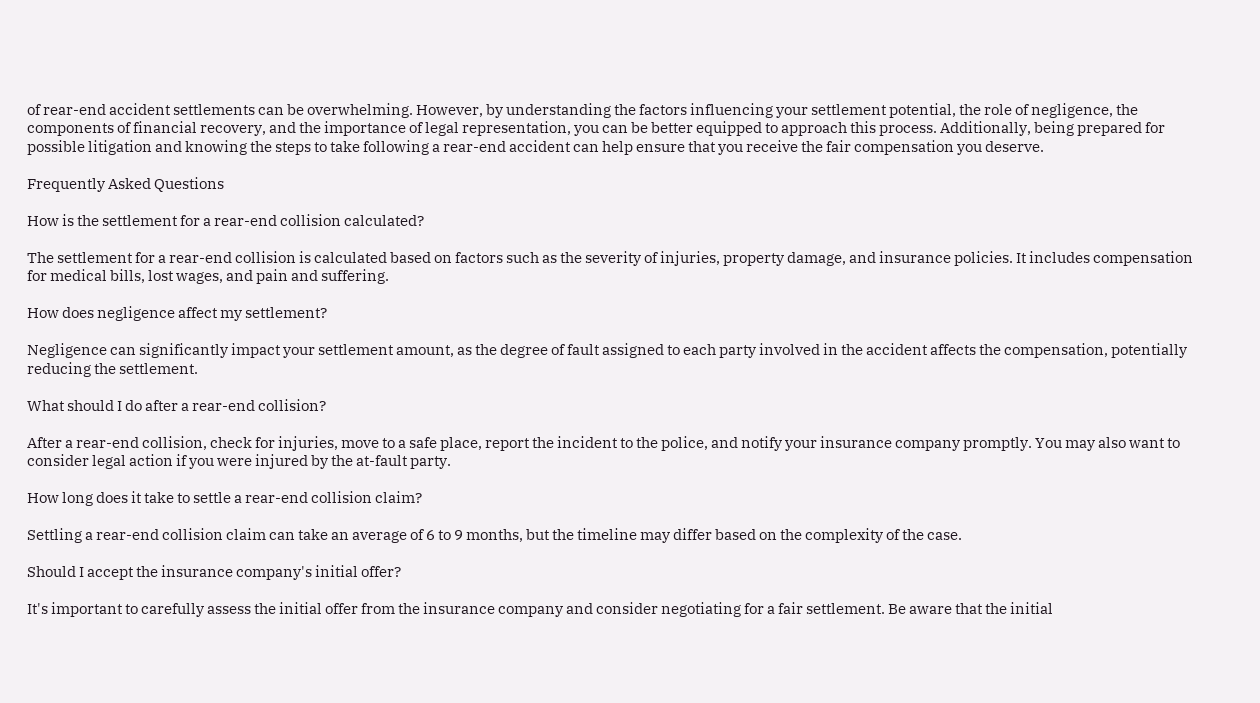of rear-end accident settlements can be overwhelming. However, by understanding the factors influencing your settlement potential, the role of negligence, the components of financial recovery, and the importance of legal representation, you can be better equipped to approach this process. Additionally, being prepared for possible litigation and knowing the steps to take following a rear-end accident can help ensure that you receive the fair compensation you deserve.

Frequently Asked Questions

How is the settlement for a rear-end collision calculated?

The settlement for a rear-end collision is calculated based on factors such as the severity of injuries, property damage, and insurance policies. It includes compensation for medical bills, lost wages, and pain and suffering.

How does negligence affect my settlement?

Negligence can significantly impact your settlement amount, as the degree of fault assigned to each party involved in the accident affects the compensation, potentially reducing the settlement.

What should I do after a rear-end collision?

After a rear-end collision, check for injuries, move to a safe place, report the incident to the police, and notify your insurance company promptly. You may also want to consider legal action if you were injured by the at-fault party.

How long does it take to settle a rear-end collision claim?

Settling a rear-end collision claim can take an average of 6 to 9 months, but the timeline may differ based on the complexity of the case.

Should I accept the insurance company's initial offer?

It's important to carefully assess the initial offer from the insurance company and consider negotiating for a fair settlement. Be aware that the initial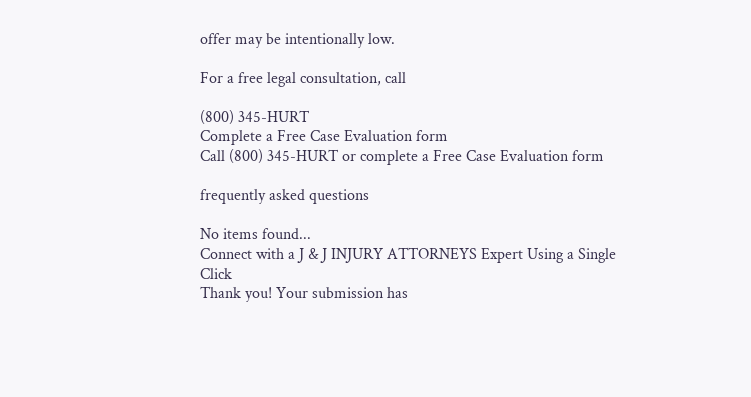offer may be intentionally low.

For a free legal consultation, call

(800) 345-HURT
Complete a Free Case Evaluation form
Call (800) 345-HURT or complete a Free Case Evaluation form

frequently asked questions

No items found...
Connect with a J & J INJURY ATTORNEYS Expert Using a Single Click
Thank you! Your submission has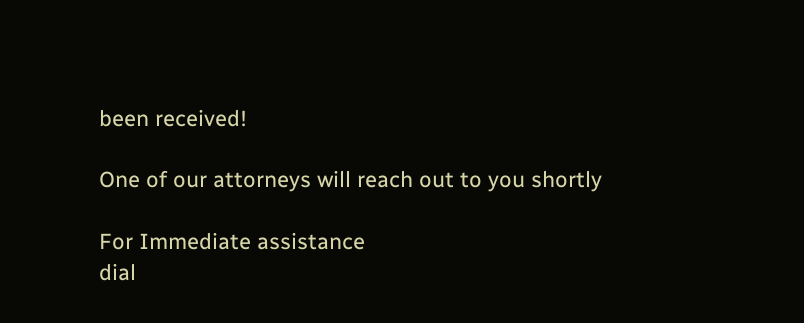been received!

One of our attorneys will reach out to you shortly

For Immediate assistance
dial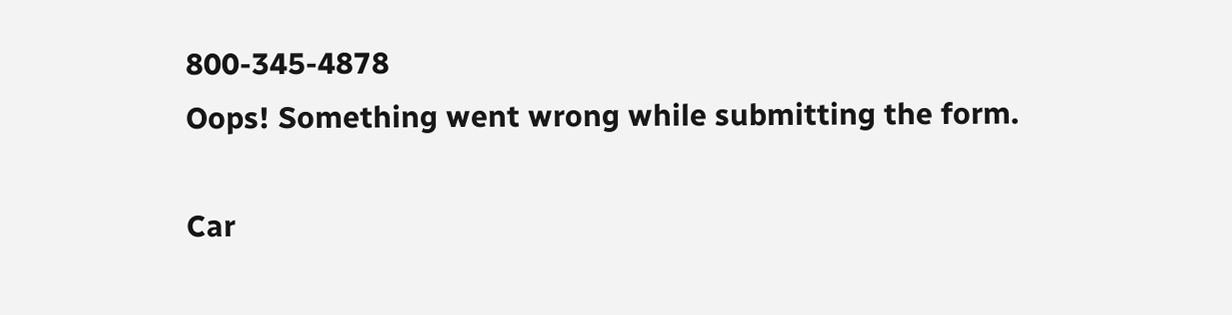800-345-4878
Oops! Something went wrong while submitting the form.

Car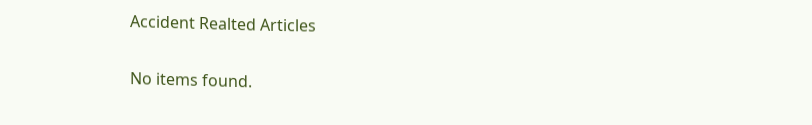Accident Realted Articles

No items found.